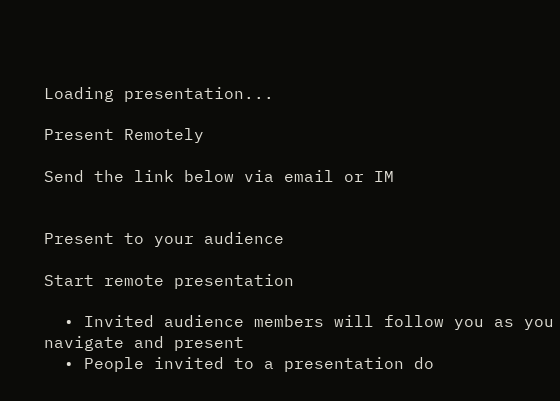Loading presentation...

Present Remotely

Send the link below via email or IM


Present to your audience

Start remote presentation

  • Invited audience members will follow you as you navigate and present
  • People invited to a presentation do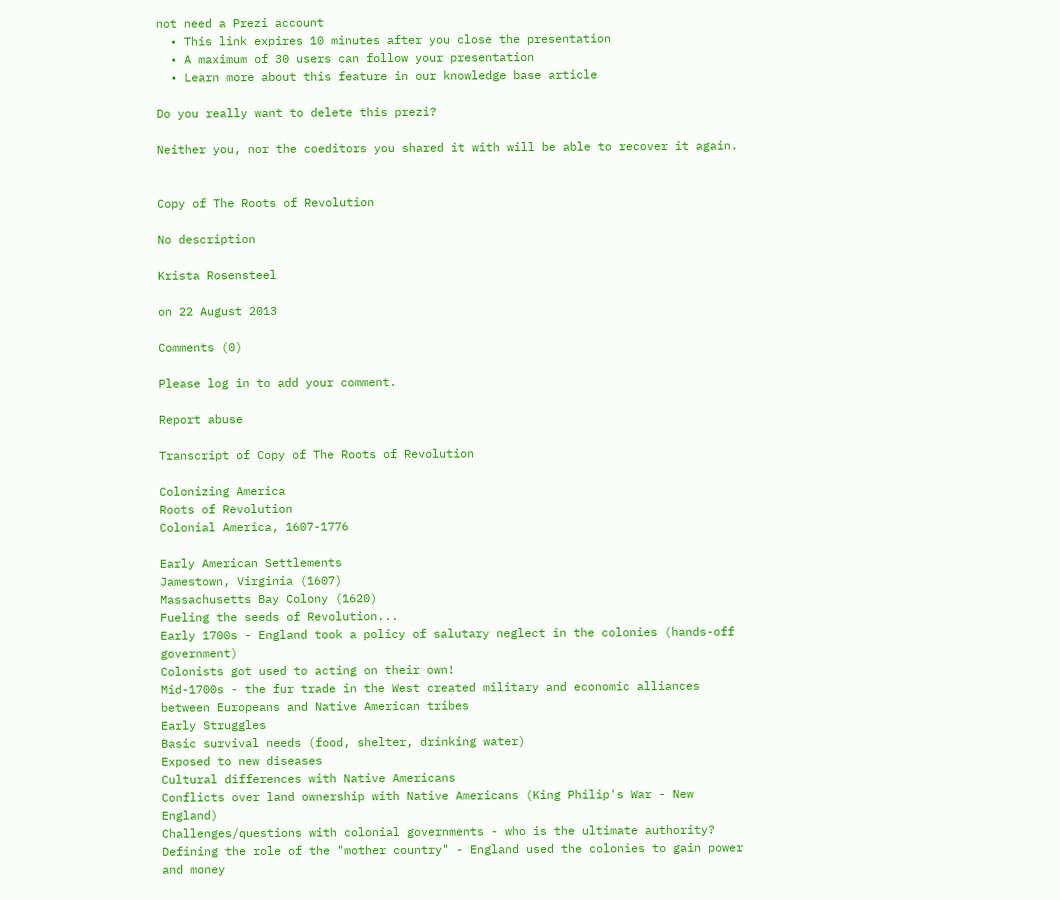not need a Prezi account
  • This link expires 10 minutes after you close the presentation
  • A maximum of 30 users can follow your presentation
  • Learn more about this feature in our knowledge base article

Do you really want to delete this prezi?

Neither you, nor the coeditors you shared it with will be able to recover it again.


Copy of The Roots of Revolution

No description

Krista Rosensteel

on 22 August 2013

Comments (0)

Please log in to add your comment.

Report abuse

Transcript of Copy of The Roots of Revolution

Colonizing America
Roots of Revolution
Colonial America, 1607-1776

Early American Settlements
Jamestown, Virginia (1607)
Massachusetts Bay Colony (1620)
Fueling the seeds of Revolution...
Early 1700s - England took a policy of salutary neglect in the colonies (hands-off government)
Colonists got used to acting on their own!
Mid-1700s - the fur trade in the West created military and economic alliances between Europeans and Native American tribes
Early Struggles
Basic survival needs (food, shelter, drinking water)
Exposed to new diseases
Cultural differences with Native Americans
Conflicts over land ownership with Native Americans (King Philip's War - New England)
Challenges/questions with colonial governments - who is the ultimate authority?
Defining the role of the "mother country" - England used the colonies to gain power and money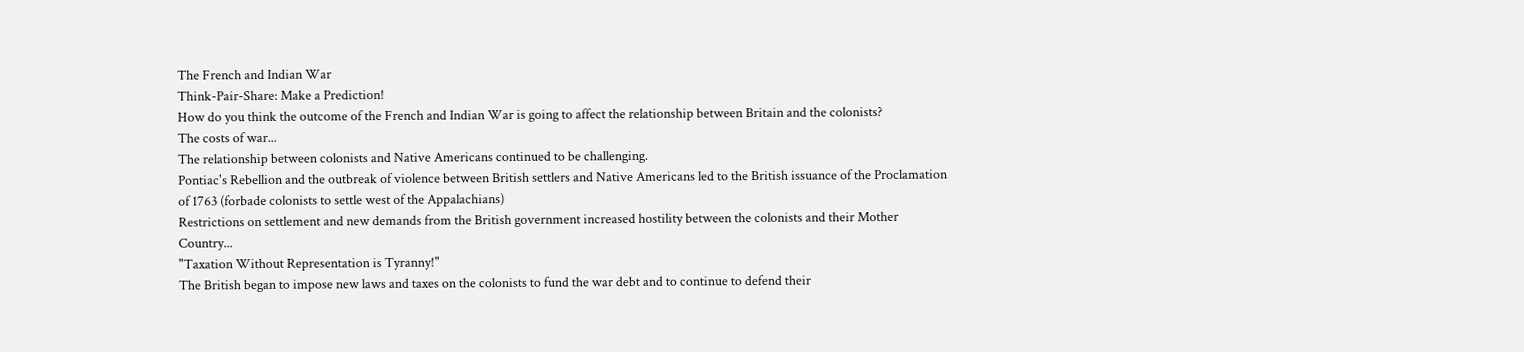The French and Indian War
Think-Pair-Share: Make a Prediction!
How do you think the outcome of the French and Indian War is going to affect the relationship between Britain and the colonists?
The costs of war...
The relationship between colonists and Native Americans continued to be challenging.
Pontiac's Rebellion and the outbreak of violence between British settlers and Native Americans led to the British issuance of the Proclamation of 1763 (forbade colonists to settle west of the Appalachians)
Restrictions on settlement and new demands from the British government increased hostility between the colonists and their Mother Country...
"Taxation Without Representation is Tyranny!"
The British began to impose new laws and taxes on the colonists to fund the war debt and to continue to defend their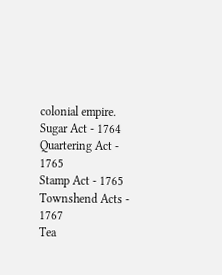colonial empire.
Sugar Act - 1764
Quartering Act - 1765
Stamp Act - 1765
Townshend Acts - 1767
Tea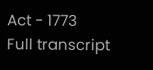Act - 1773
Full transcript